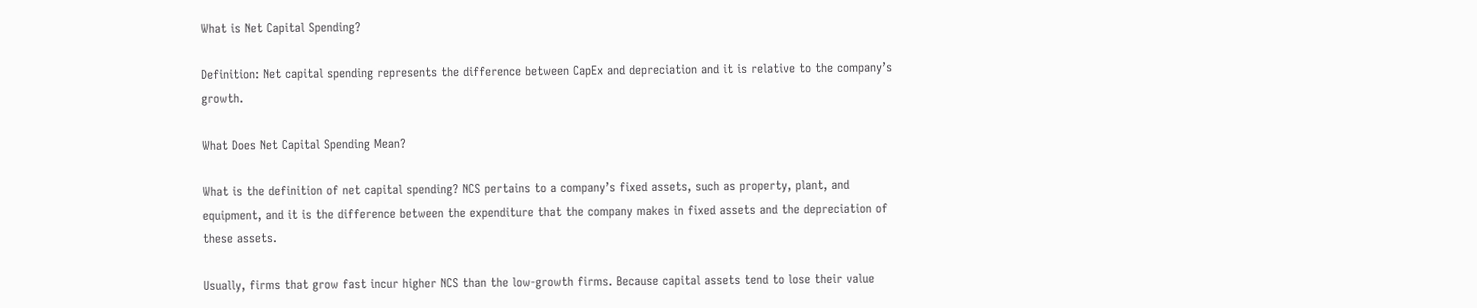What is Net Capital Spending?

Definition: Net capital spending represents the difference between CapEx and depreciation and it is relative to the company’s growth.

What Does Net Capital Spending Mean?

What is the definition of net capital spending? NCS pertains to a company’s fixed assets, such as property, plant, and equipment, and it is the difference between the expenditure that the company makes in fixed assets and the depreciation of these assets.

Usually, firms that grow fast incur higher NCS than the low-growth firms. Because capital assets tend to lose their value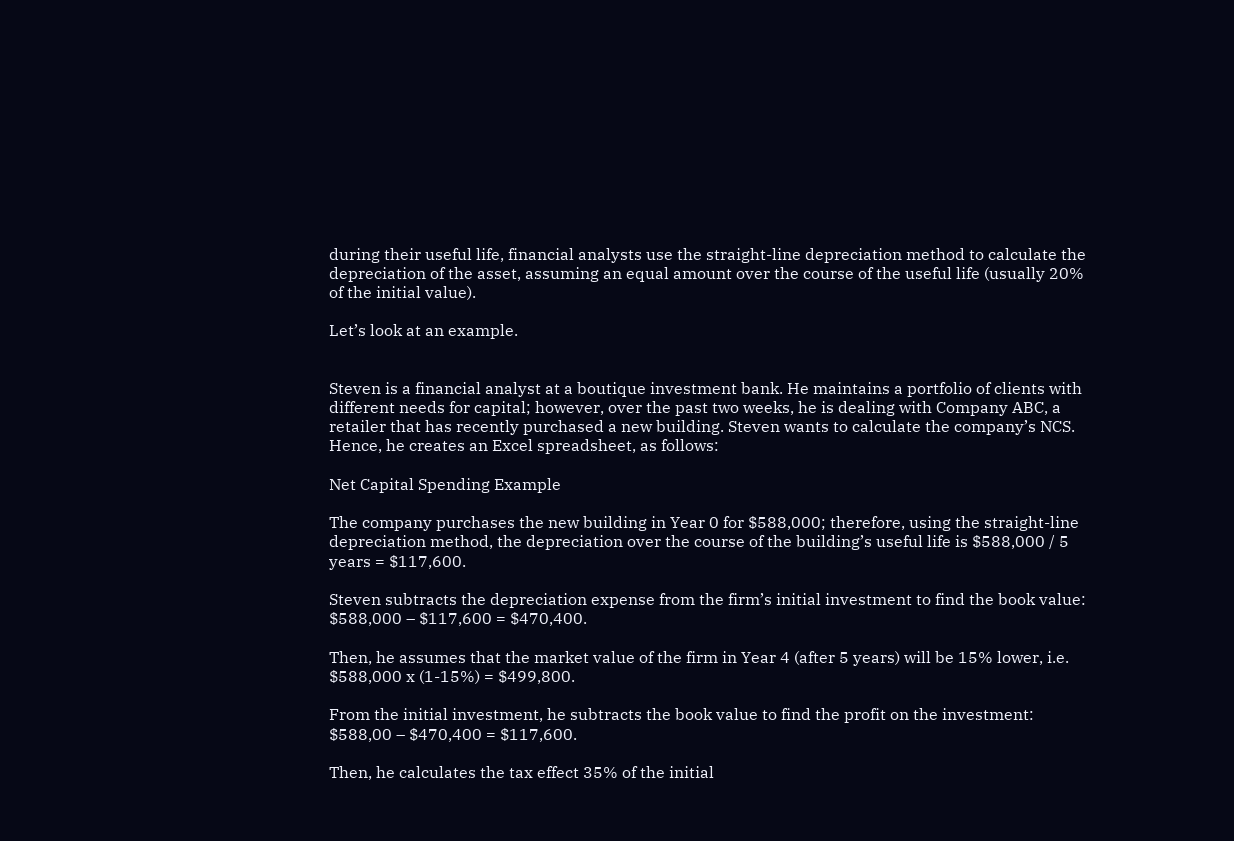during their useful life, financial analysts use the straight-line depreciation method to calculate the depreciation of the asset, assuming an equal amount over the course of the useful life (usually 20% of the initial value).

Let’s look at an example.


Steven is a financial analyst at a boutique investment bank. He maintains a portfolio of clients with different needs for capital; however, over the past two weeks, he is dealing with Company ABC, a retailer that has recently purchased a new building. Steven wants to calculate the company’s NCS. Hence, he creates an Excel spreadsheet, as follows:

Net Capital Spending Example

The company purchases the new building in Year 0 for $588,000; therefore, using the straight-line depreciation method, the depreciation over the course of the building’s useful life is $588,000 / 5 years = $117,600.

Steven subtracts the depreciation expense from the firm’s initial investment to find the book value: $588,000 – $117,600 = $470,400.

Then, he assumes that the market value of the firm in Year 4 (after 5 years) will be 15% lower, i.e. $588,000 x (1-15%) = $499,800.

From the initial investment, he subtracts the book value to find the profit on the investment: $588,00 – $470,400 = $117,600.

Then, he calculates the tax effect 35% of the initial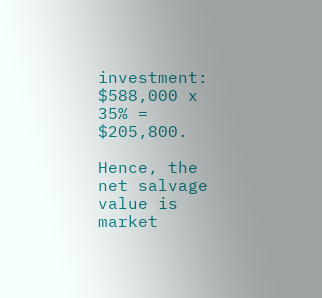investment: $588,000 x 35% = $205,800.

Hence, the net salvage value is market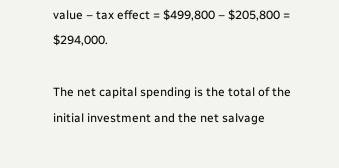value – tax effect = $499,800 – $205,800 = $294,000.

The net capital spending is the total of the initial investment and the net salvage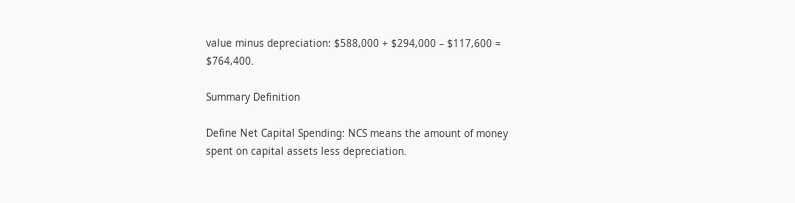value minus depreciation: $588,000 + $294,000 – $117,600 = $764,400.

Summary Definition

Define Net Capital Spending: NCS means the amount of money spent on capital assets less depreciation.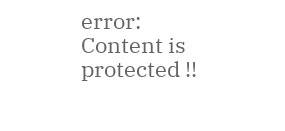error: Content is protected !!